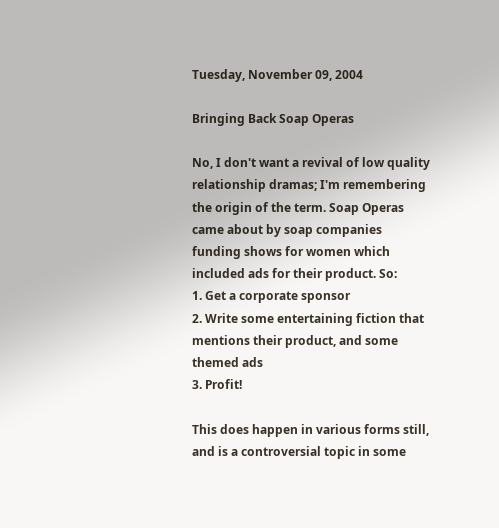Tuesday, November 09, 2004

Bringing Back Soap Operas

No, I don't want a revival of low quality relationship dramas; I'm remembering the origin of the term. Soap Operas came about by soap companies funding shows for women which included ads for their product. So:
1. Get a corporate sponsor
2. Write some entertaining fiction that mentions their product, and some themed ads
3. Profit!

This does happen in various forms still, and is a controversial topic in some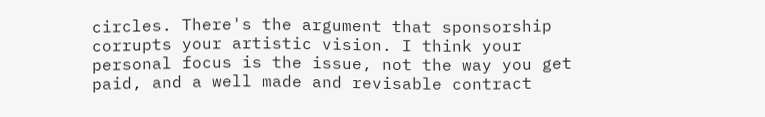circles. There's the argument that sponsorship corrupts your artistic vision. I think your personal focus is the issue, not the way you get paid, and a well made and revisable contract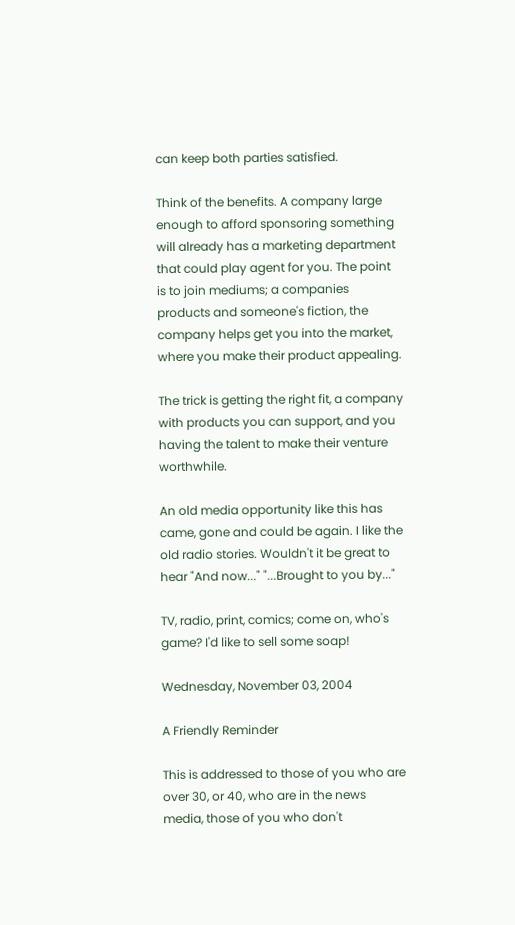can keep both parties satisfied.

Think of the benefits. A company large enough to afford sponsoring something will already has a marketing department that could play agent for you. The point is to join mediums; a companies products and someone's fiction, the company helps get you into the market, where you make their product appealing.

The trick is getting the right fit, a company with products you can support, and you having the talent to make their venture worthwhile.

An old media opportunity like this has came, gone and could be again. I like the old radio stories. Wouldn't it be great to hear "And now..." "...Brought to you by..."

TV, radio, print, comics; come on, who's game? I'd like to sell some soap!

Wednesday, November 03, 2004

A Friendly Reminder

This is addressed to those of you who are over 30, or 40, who are in the news media, those of you who don't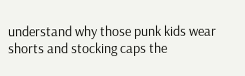understand why those punk kids wear shorts and stocking caps the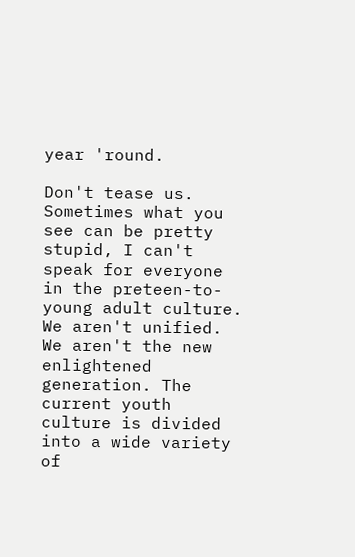year 'round.

Don't tease us. Sometimes what you see can be pretty stupid, I can't speak for everyone in the preteen-to-young adult culture. We aren't unified. We aren't the new enlightened generation. The current youth culture is divided into a wide variety of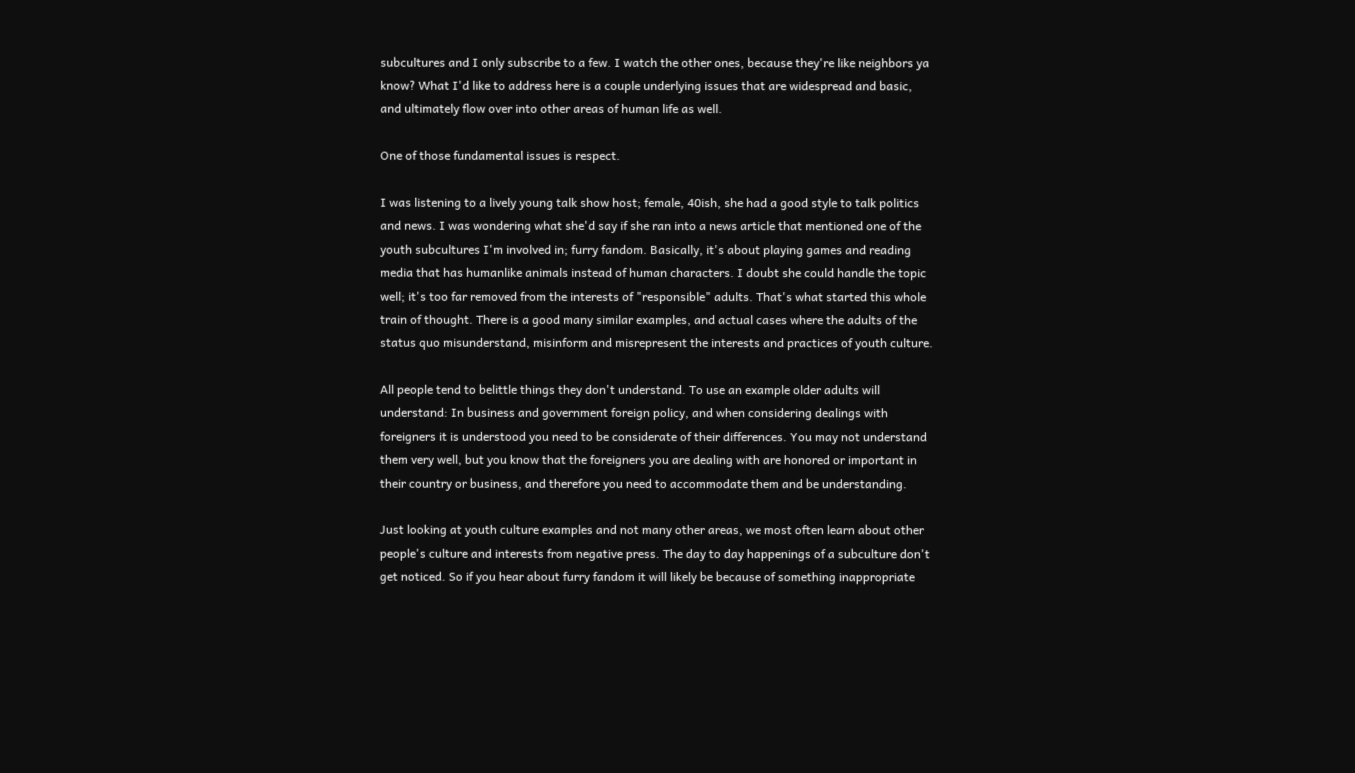subcultures and I only subscribe to a few. I watch the other ones, because they're like neighbors ya know? What I'd like to address here is a couple underlying issues that are widespread and basic, and ultimately flow over into other areas of human life as well.

One of those fundamental issues is respect.

I was listening to a lively young talk show host; female, 40ish, she had a good style to talk politics and news. I was wondering what she'd say if she ran into a news article that mentioned one of the youth subcultures I'm involved in; furry fandom. Basically, it's about playing games and reading media that has humanlike animals instead of human characters. I doubt she could handle the topic well; it's too far removed from the interests of "responsible" adults. That's what started this whole train of thought. There is a good many similar examples, and actual cases where the adults of the status quo misunderstand, misinform and misrepresent the interests and practices of youth culture.

All people tend to belittle things they don't understand. To use an example older adults will understand: In business and government foreign policy, and when considering dealings with foreigners it is understood you need to be considerate of their differences. You may not understand them very well, but you know that the foreigners you are dealing with are honored or important in their country or business, and therefore you need to accommodate them and be understanding.

Just looking at youth culture examples and not many other areas, we most often learn about other people's culture and interests from negative press. The day to day happenings of a subculture don't get noticed. So if you hear about furry fandom it will likely be because of something inappropriate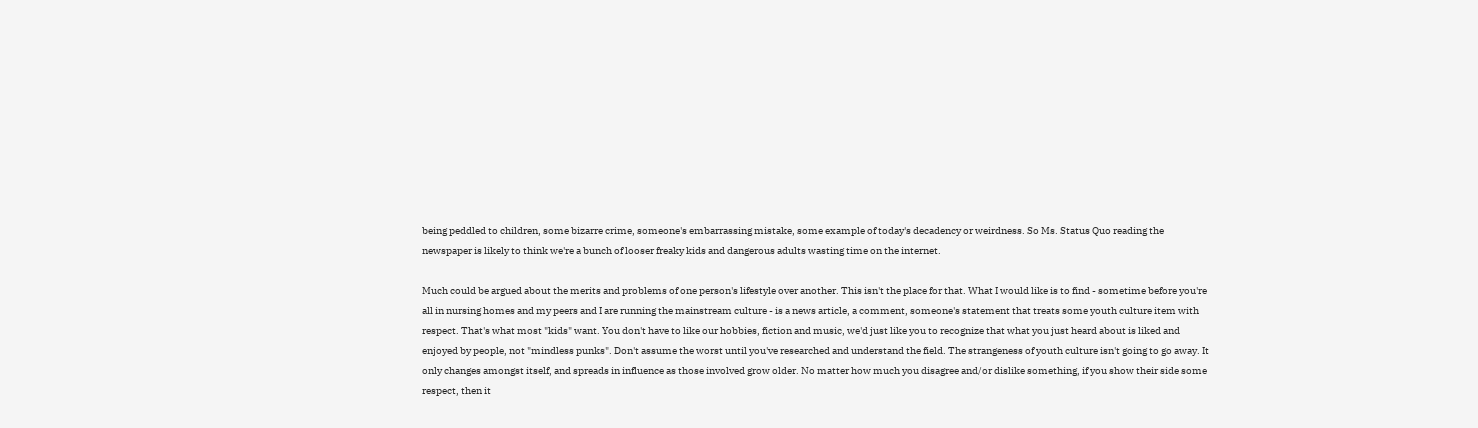being peddled to children, some bizarre crime, someone's embarrassing mistake, some example of today's decadency or weirdness. So Ms. Status Quo reading the newspaper is likely to think we're a bunch of looser freaky kids and dangerous adults wasting time on the internet.

Much could be argued about the merits and problems of one person's lifestyle over another. This isn't the place for that. What I would like is to find - sometime before you're all in nursing homes and my peers and I are running the mainstream culture - is a news article, a comment, someone's statement that treats some youth culture item with respect. That's what most "kids" want. You don't have to like our hobbies, fiction and music, we'd just like you to recognize that what you just heard about is liked and enjoyed by people, not "mindless punks". Don't assume the worst until you've researched and understand the field. The strangeness of youth culture isn't going to go away. It only changes amongst itself, and spreads in influence as those involved grow older. No matter how much you disagree and/or dislike something, if you show their side some respect, then it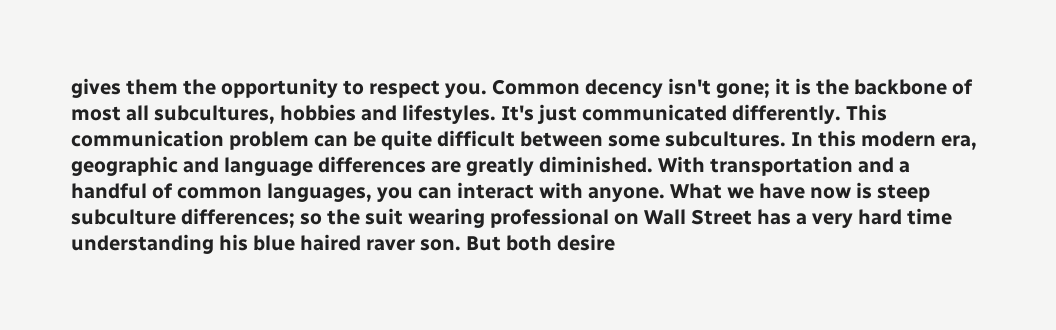gives them the opportunity to respect you. Common decency isn't gone; it is the backbone of most all subcultures, hobbies and lifestyles. It's just communicated differently. This communication problem can be quite difficult between some subcultures. In this modern era, geographic and language differences are greatly diminished. With transportation and a handful of common languages, you can interact with anyone. What we have now is steep subculture differences; so the suit wearing professional on Wall Street has a very hard time understanding his blue haired raver son. But both desire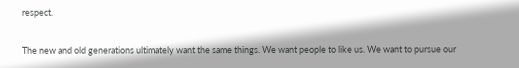respect.

The new and old generations ultimately want the same things. We want people to like us. We want to pursue our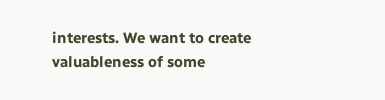interests. We want to create valuableness of some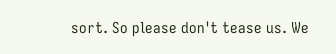sort. So please don't tease us. We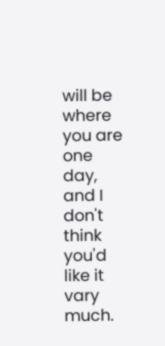will be where you are one day, and I don't think you'd like it vary much.